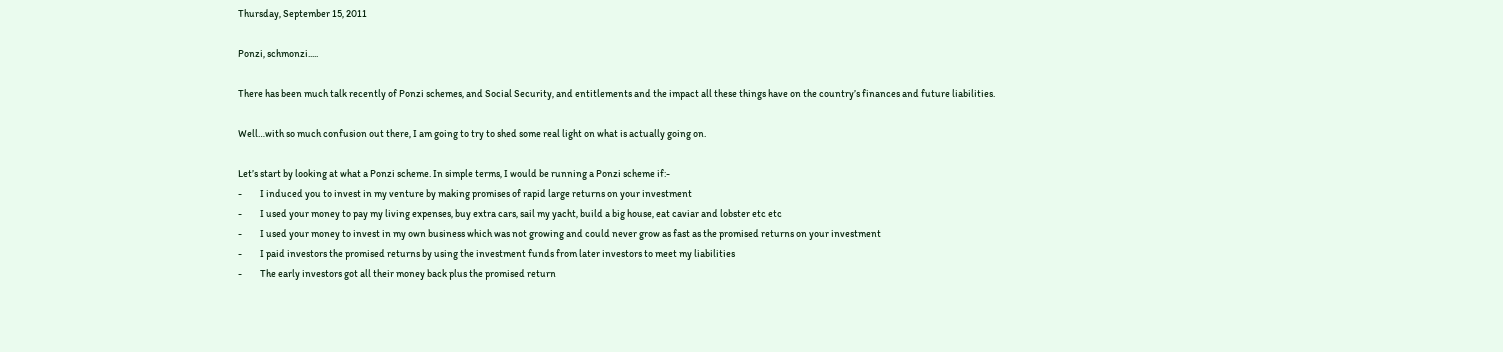Thursday, September 15, 2011

Ponzi, schmonzi.....

There has been much talk recently of Ponzi schemes, and Social Security, and entitlements and the impact all these things have on the country’s finances and future liabilities.

Well…with so much confusion out there, I am going to try to shed some real light on what is actually going on.

Let’s start by looking at what a Ponzi scheme. In simple terms, I would be running a Ponzi scheme if:-
-         I induced you to invest in my venture by making promises of rapid large returns on your investment
-         I used your money to pay my living expenses, buy extra cars, sail my yacht, build a big house, eat caviar and lobster etc etc
-         I used your money to invest in my own business which was not growing and could never grow as fast as the promised returns on your investment
-         I paid investors the promised returns by using the investment funds from later investors to meet my liabilities
-         The early investors got all their money back plus the promised return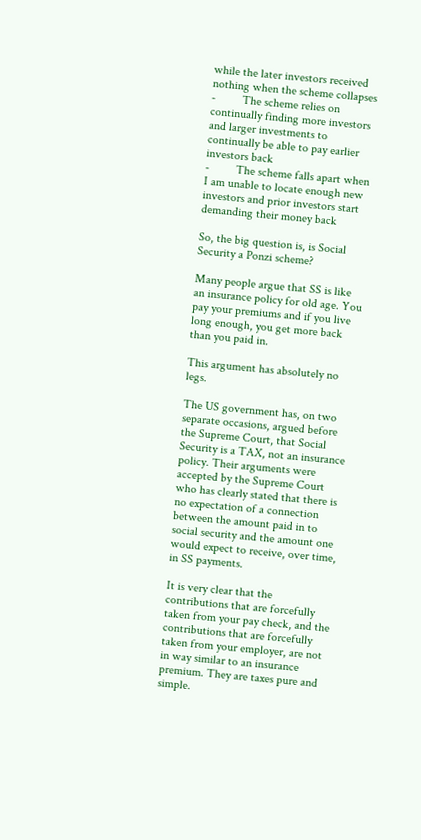while the later investors received nothing when the scheme collapses
-         The scheme relies on continually finding more investors and larger investments to continually be able to pay earlier investors back
-         The scheme falls apart when I am unable to locate enough new investors and prior investors start demanding their money back

So, the big question is, is Social Security a Ponzi scheme?

Many people argue that SS is like an insurance policy for old age. You pay your premiums and if you live long enough, you get more back than you paid in.

This argument has absolutely no legs.

The US government has, on two separate occasions, argued before the Supreme Court, that Social Security is a TAX, not an insurance policy. Their arguments were accepted by the Supreme Court who has clearly stated that there is no expectation of a connection between the amount paid in to social security and the amount one would expect to receive, over time, in SS payments.

It is very clear that the contributions that are forcefully taken from your pay check, and the contributions that are forcefully taken from your employer, are not in way similar to an insurance premium. They are taxes pure and simple.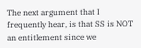The next argument that I frequently hear, is that SS is NOT an entitlement since we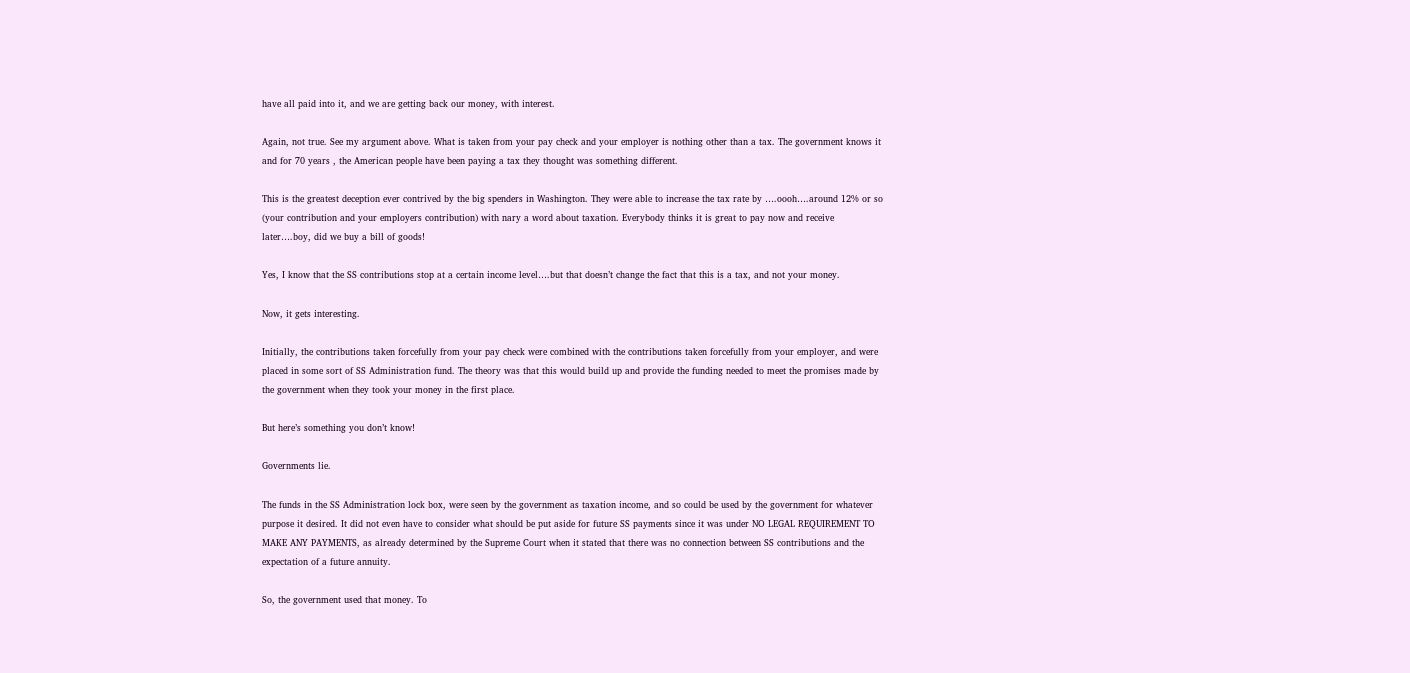have all paid into it, and we are getting back our money, with interest.

Again, not true. See my argument above. What is taken from your pay check and your employer is nothing other than a tax. The government knows it and for 70 years , the American people have been paying a tax they thought was something different.

This is the greatest deception ever contrived by the big spenders in Washington. They were able to increase the tax rate by ….oooh….around 12% or so (your contribution and your employers contribution) with nary a word about taxation. Everybody thinks it is great to pay now and receive later….boy, did we buy a bill of goods!

Yes, I know that the SS contributions stop at a certain income level….but that doesn’t change the fact that this is a tax, and not your money.

Now, it gets interesting.

Initially, the contributions taken forcefully from your pay check were combined with the contributions taken forcefully from your employer, and were placed in some sort of SS Administration fund. The theory was that this would build up and provide the funding needed to meet the promises made by the government when they took your money in the first place.

But here’s something you don’t know!

Governments lie.

The funds in the SS Administration lock box, were seen by the government as taxation income, and so could be used by the government for whatever purpose it desired. It did not even have to consider what should be put aside for future SS payments since it was under NO LEGAL REQUIREMENT TO MAKE ANY PAYMENTS, as already determined by the Supreme Court when it stated that there was no connection between SS contributions and the expectation of a future annuity.

So, the government used that money. To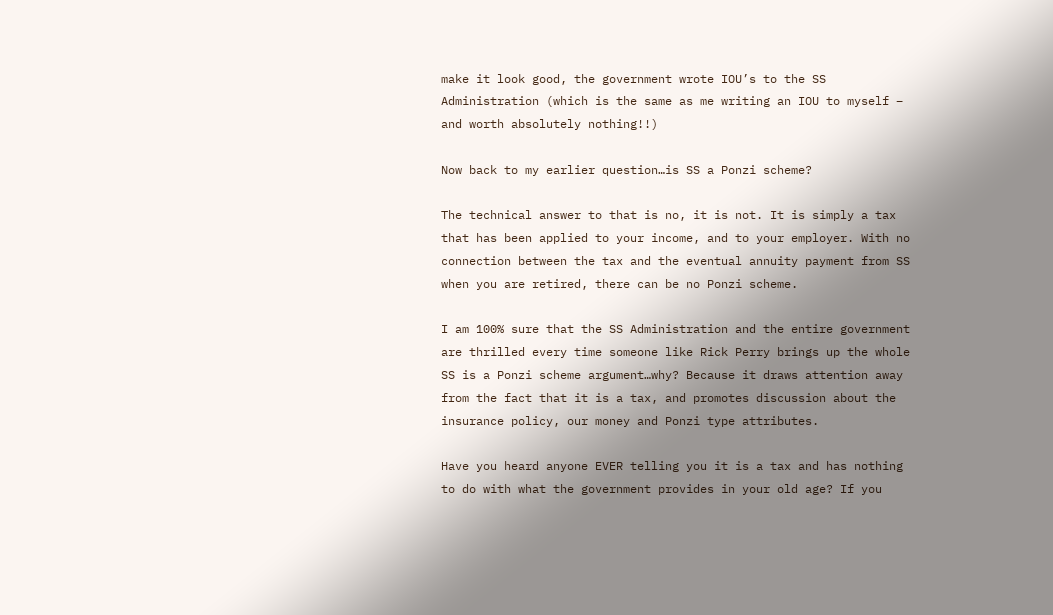make it look good, the government wrote IOU’s to the SS Administration (which is the same as me writing an IOU to myself – and worth absolutely nothing!!)

Now back to my earlier question…is SS a Ponzi scheme?

The technical answer to that is no, it is not. It is simply a tax that has been applied to your income, and to your employer. With no connection between the tax and the eventual annuity payment from SS when you are retired, there can be no Ponzi scheme.

I am 100% sure that the SS Administration and the entire government are thrilled every time someone like Rick Perry brings up the whole SS is a Ponzi scheme argument…why? Because it draws attention away from the fact that it is a tax, and promotes discussion about the insurance policy, our money and Ponzi type attributes.

Have you heard anyone EVER telling you it is a tax and has nothing to do with what the government provides in your old age? If you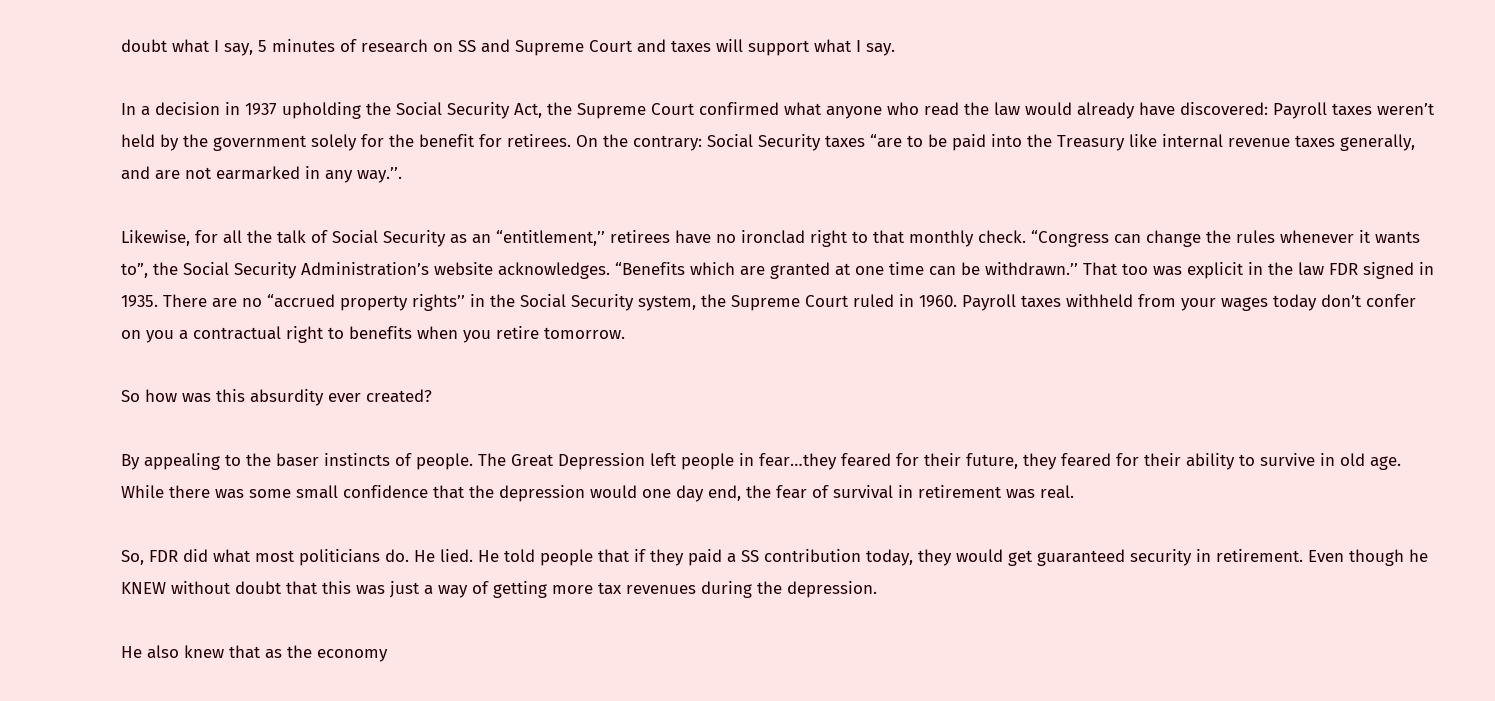doubt what I say, 5 minutes of research on SS and Supreme Court and taxes will support what I say.

In a decision in 1937 upholding the Social Security Act, the Supreme Court confirmed what anyone who read the law would already have discovered: Payroll taxes weren’t held by the government solely for the benefit for retirees. On the contrary: Social Security taxes “are to be paid into the Treasury like internal revenue taxes generally, and are not earmarked in any way.’’.

Likewise, for all the talk of Social Security as an “entitlement,’’ retirees have no ironclad right to that monthly check. “Congress can change the rules whenever it wants to”, the Social Security Administration’s website acknowledges. “Benefits which are granted at one time can be withdrawn.’’ That too was explicit in the law FDR signed in 1935. There are no “accrued property rights’’ in the Social Security system, the Supreme Court ruled in 1960. Payroll taxes withheld from your wages today don’t confer on you a contractual right to benefits when you retire tomorrow.

So how was this absurdity ever created?

By appealing to the baser instincts of people. The Great Depression left people in fear…they feared for their future, they feared for their ability to survive in old age. While there was some small confidence that the depression would one day end, the fear of survival in retirement was real.

So, FDR did what most politicians do. He lied. He told people that if they paid a SS contribution today, they would get guaranteed security in retirement. Even though he KNEW without doubt that this was just a way of getting more tax revenues during the depression.

He also knew that as the economy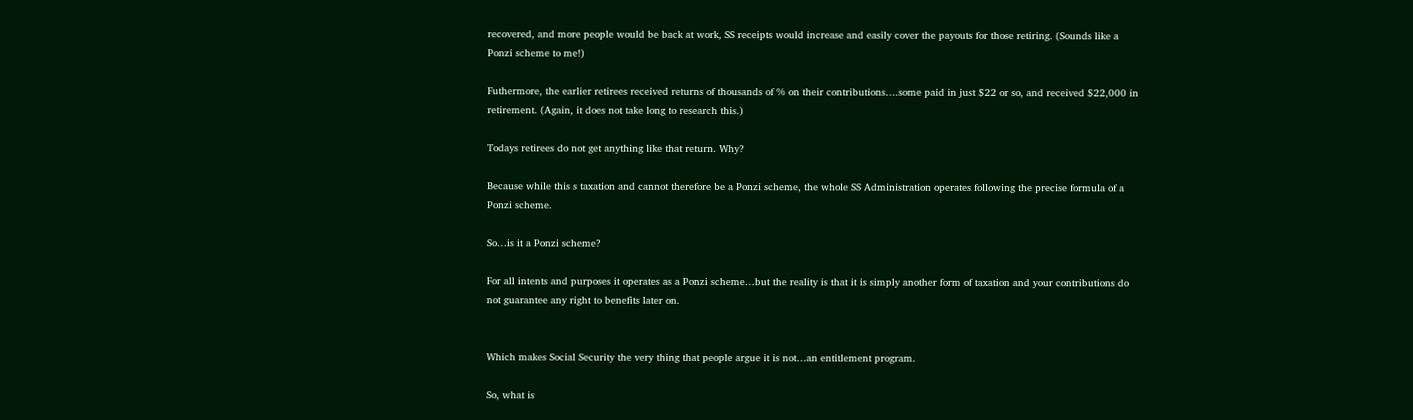recovered, and more people would be back at work, SS receipts would increase and easily cover the payouts for those retiring. (Sounds like a Ponzi scheme to me!)

Futhermore, the earlier retirees received returns of thousands of % on their contributions….some paid in just $22 or so, and received $22,000 in retirement. (Again, it does not take long to research this.)

Todays retirees do not get anything like that return. Why?

Because while this s taxation and cannot therefore be a Ponzi scheme, the whole SS Administration operates following the precise formula of a Ponzi scheme.

So…is it a Ponzi scheme?

For all intents and purposes it operates as a Ponzi scheme…but the reality is that it is simply another form of taxation and your contributions do not guarantee any right to benefits later on.


Which makes Social Security the very thing that people argue it is not…an entitlement program.

So, what is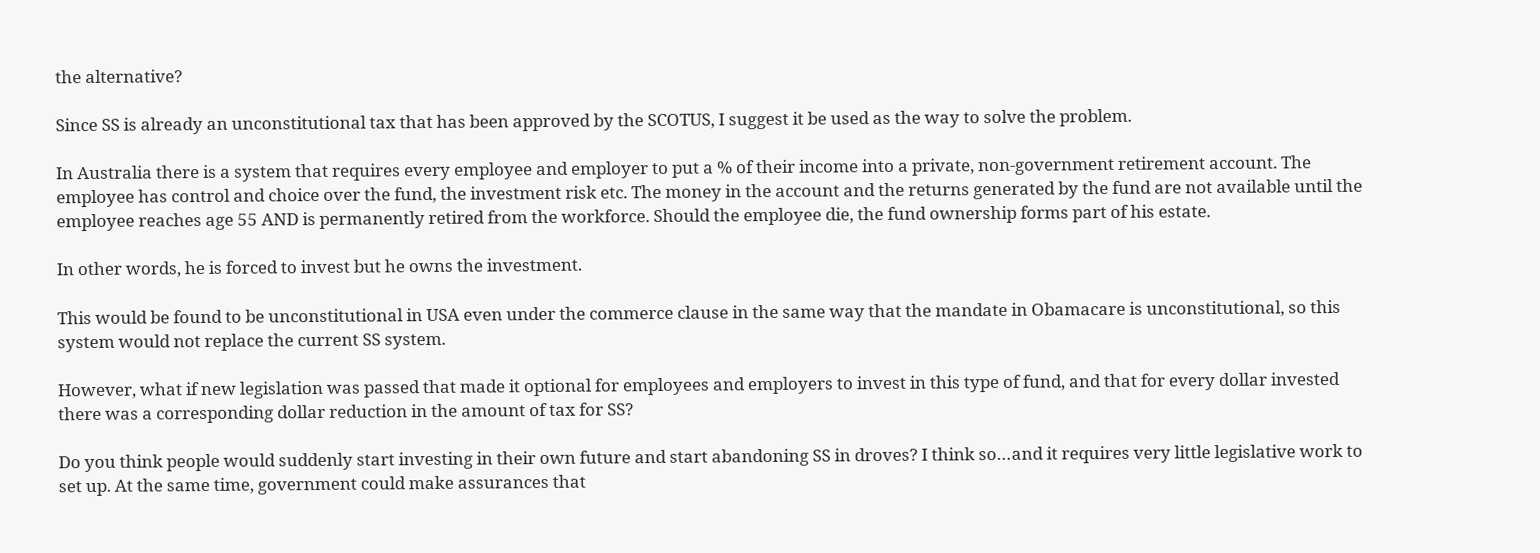the alternative?

Since SS is already an unconstitutional tax that has been approved by the SCOTUS, I suggest it be used as the way to solve the problem.

In Australia there is a system that requires every employee and employer to put a % of their income into a private, non-government retirement account. The employee has control and choice over the fund, the investment risk etc. The money in the account and the returns generated by the fund are not available until the employee reaches age 55 AND is permanently retired from the workforce. Should the employee die, the fund ownership forms part of his estate.

In other words, he is forced to invest but he owns the investment.

This would be found to be unconstitutional in USA even under the commerce clause in the same way that the mandate in Obamacare is unconstitutional, so this system would not replace the current SS system.

However, what if new legislation was passed that made it optional for employees and employers to invest in this type of fund, and that for every dollar invested there was a corresponding dollar reduction in the amount of tax for SS?

Do you think people would suddenly start investing in their own future and start abandoning SS in droves? I think so…and it requires very little legislative work to set up. At the same time, government could make assurances that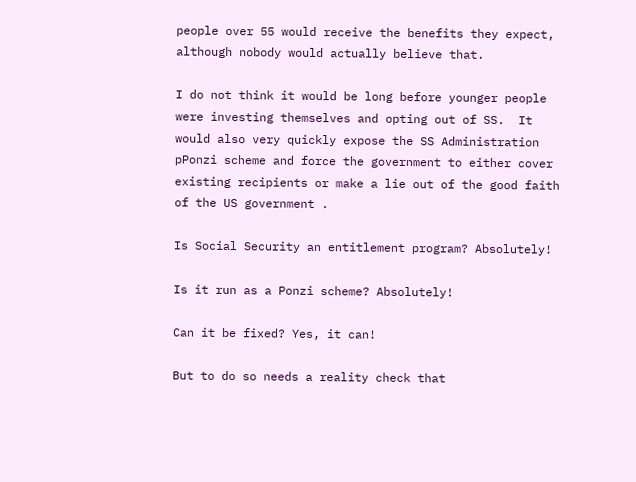people over 55 would receive the benefits they expect, although nobody would actually believe that.

I do not think it would be long before younger people were investing themselves and opting out of SS.  It would also very quickly expose the SS Administration pPonzi scheme and force the government to either cover existing recipients or make a lie out of the good faith of the US government .

Is Social Security an entitlement program? Absolutely!

Is it run as a Ponzi scheme? Absolutely!

Can it be fixed? Yes, it can!

But to do so needs a reality check that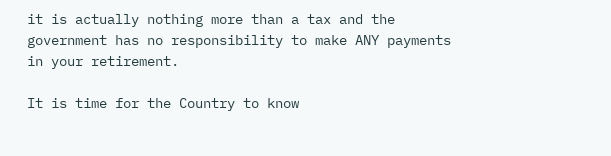it is actually nothing more than a tax and the government has no responsibility to make ANY payments in your retirement.

It is time for the Country to know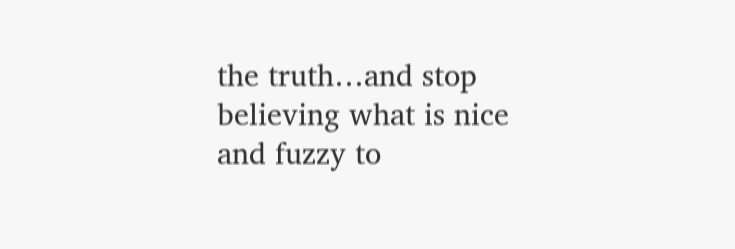the truth…and stop believing what is nice and fuzzy to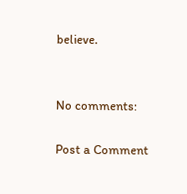believe.


No comments:

Post a Comment